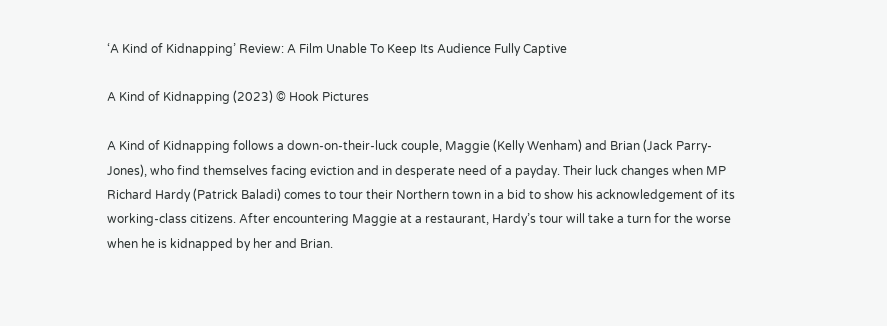‘A Kind of Kidnapping’ Review: A Film Unable To Keep Its Audience Fully Captive

A Kind of Kidnapping (2023) © Hook Pictures

A Kind of Kidnapping follows a down-on-their-luck couple, Maggie (Kelly Wenham) and Brian (Jack Parry-Jones), who find themselves facing eviction and in desperate need of a payday. Their luck changes when MP Richard Hardy (Patrick Baladi) comes to tour their Northern town in a bid to show his acknowledgement of its working-class citizens. After encountering Maggie at a restaurant, Hardy’s tour will take a turn for the worse when he is kidnapped by her and Brian.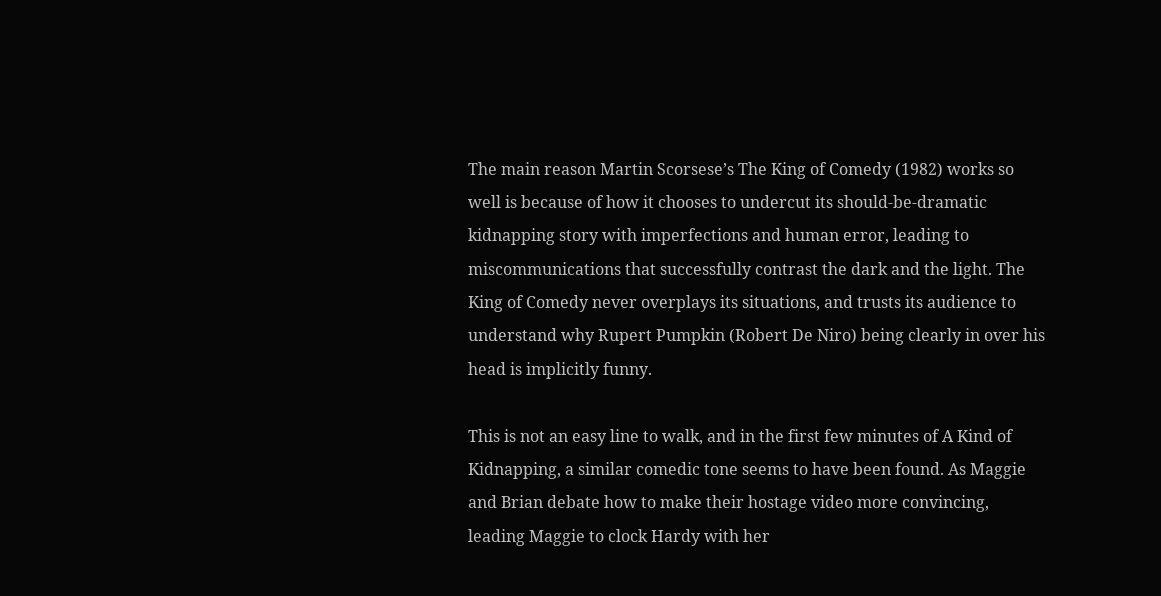The main reason Martin Scorsese’s The King of Comedy (1982) works so well is because of how it chooses to undercut its should-be-dramatic kidnapping story with imperfections and human error, leading to miscommunications that successfully contrast the dark and the light. The King of Comedy never overplays its situations, and trusts its audience to understand why Rupert Pumpkin (Robert De Niro) being clearly in over his head is implicitly funny.

This is not an easy line to walk, and in the first few minutes of A Kind of Kidnapping, a similar comedic tone seems to have been found. As Maggie and Brian debate how to make their hostage video more convincing, leading Maggie to clock Hardy with her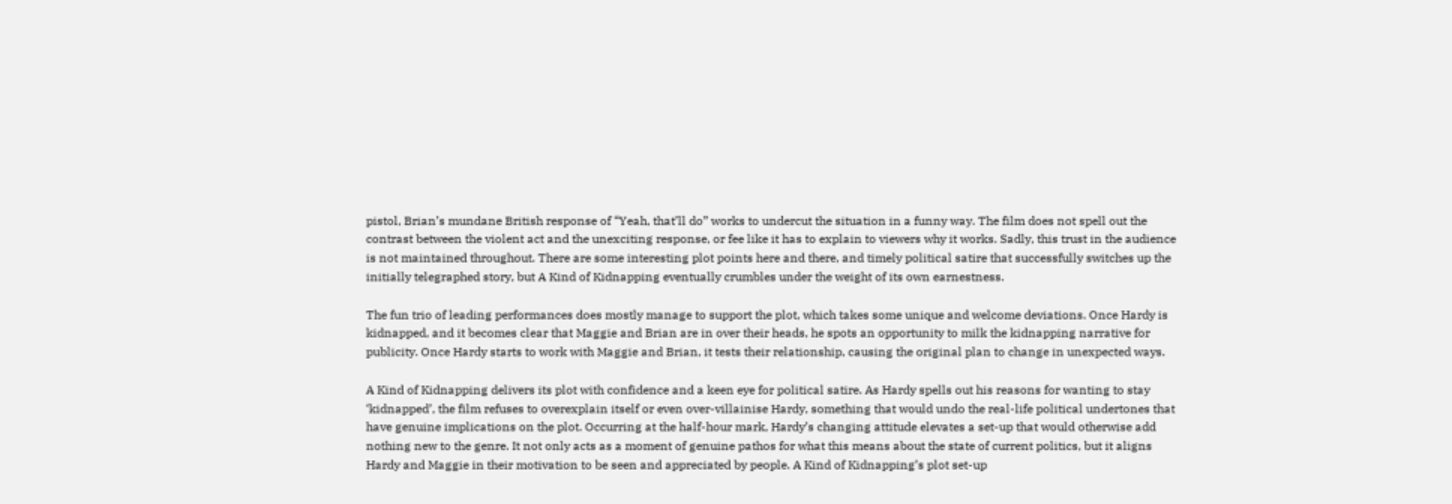pistol, Brian’s mundane British response of “Yeah, that’ll do” works to undercut the situation in a funny way. The film does not spell out the contrast between the violent act and the unexciting response, or fee like it has to explain to viewers why it works. Sadly, this trust in the audience is not maintained throughout. There are some interesting plot points here and there, and timely political satire that successfully switches up the initially telegraphed story, but A Kind of Kidnapping eventually crumbles under the weight of its own earnestness.

The fun trio of leading performances does mostly manage to support the plot, which takes some unique and welcome deviations. Once Hardy is kidnapped, and it becomes clear that Maggie and Brian are in over their heads, he spots an opportunity to milk the kidnapping narrative for publicity. Once Hardy starts to work with Maggie and Brian, it tests their relationship, causing the original plan to change in unexpected ways.

A Kind of Kidnapping delivers its plot with confidence and a keen eye for political satire. As Hardy spells out his reasons for wanting to stay ‘kidnapped’, the film refuses to overexplain itself or even over-villainise Hardy, something that would undo the real-life political undertones that have genuine implications on the plot. Occurring at the half-hour mark, Hardy’s changing attitude elevates a set-up that would otherwise add nothing new to the genre. It not only acts as a moment of genuine pathos for what this means about the state of current politics, but it aligns Hardy and Maggie in their motivation to be seen and appreciated by people. A Kind of Kidnapping’s plot set-up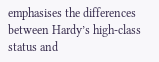emphasises the differences between Hardy’s high-class status and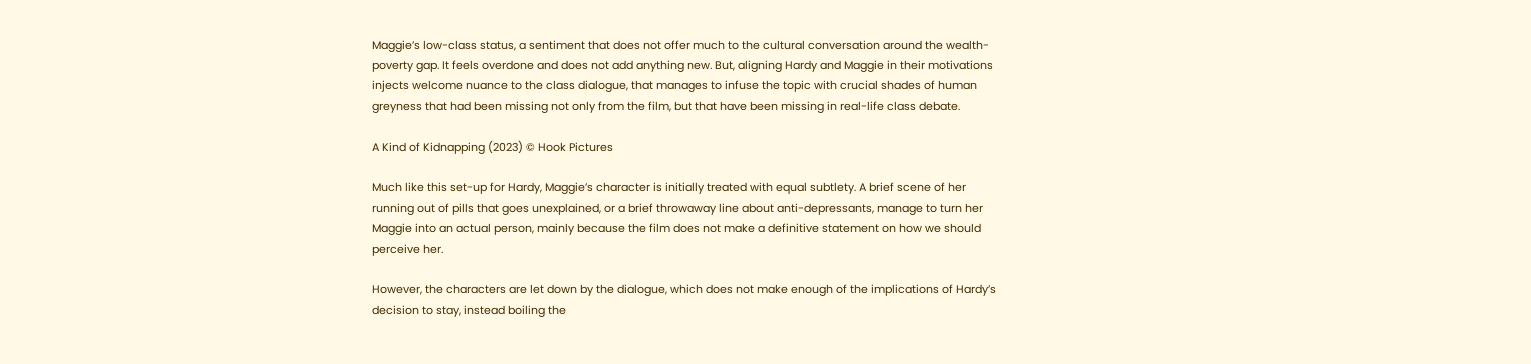Maggie’s low-class status, a sentiment that does not offer much to the cultural conversation around the wealth-poverty gap. It feels overdone and does not add anything new. But, aligning Hardy and Maggie in their motivations injects welcome nuance to the class dialogue, that manages to infuse the topic with crucial shades of human greyness that had been missing not only from the film, but that have been missing in real-life class debate.

A Kind of Kidnapping (2023) © Hook Pictures

Much like this set-up for Hardy, Maggie’s character is initially treated with equal subtlety. A brief scene of her running out of pills that goes unexplained, or a brief throwaway line about anti-depressants, manage to turn her Maggie into an actual person, mainly because the film does not make a definitive statement on how we should perceive her.

However, the characters are let down by the dialogue, which does not make enough of the implications of Hardy’s decision to stay, instead boiling the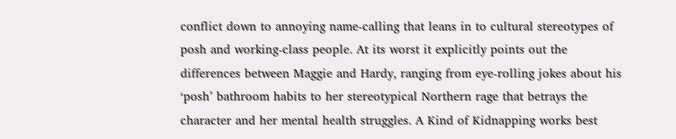conflict down to annoying name-calling that leans in to cultural stereotypes of posh and working-class people. At its worst it explicitly points out the differences between Maggie and Hardy, ranging from eye-rolling jokes about his ‘posh’ bathroom habits to her stereotypical Northern rage that betrays the character and her mental health struggles. A Kind of Kidnapping works best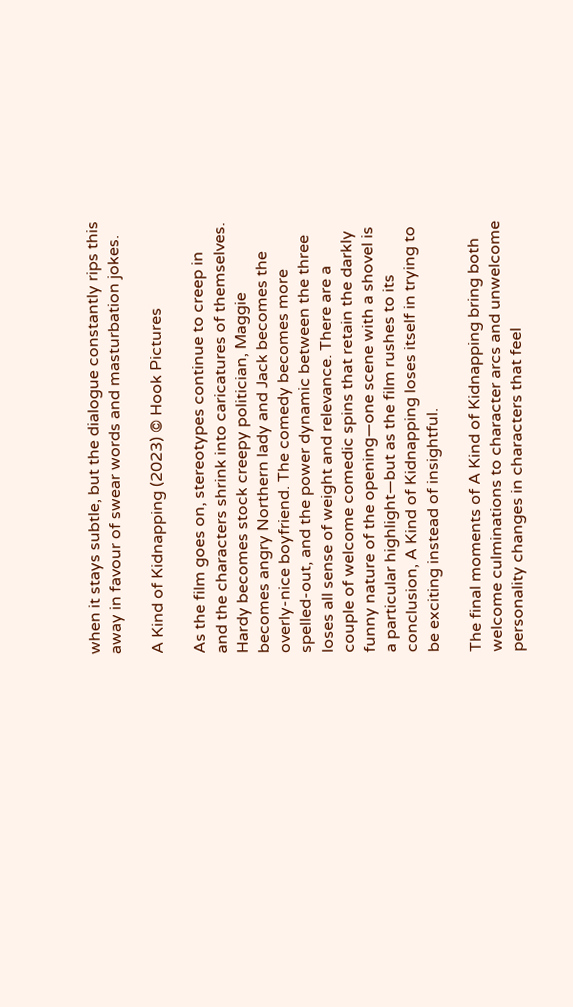when it stays subtle, but the dialogue constantly rips this away in favour of swear words and masturbation jokes.

A Kind of Kidnapping (2023) © Hook Pictures

As the film goes on, stereotypes continue to creep in and the characters shrink into caricatures of themselves. Hardy becomes stock creepy politician, Maggie becomes angry Northern lady and Jack becomes the overly-nice boyfriend. The comedy becomes more spelled-out, and the power dynamic between the three loses all sense of weight and relevance. There are a couple of welcome comedic spins that retain the darkly funny nature of the opening—one scene with a shovel is a particular highlight—but as the film rushes to its conclusion, A Kind of Kidnapping loses itself in trying to be exciting instead of insightful.

The final moments of A Kind of Kidnapping bring both welcome culminations to character arcs and unwelcome personality changes in characters that feel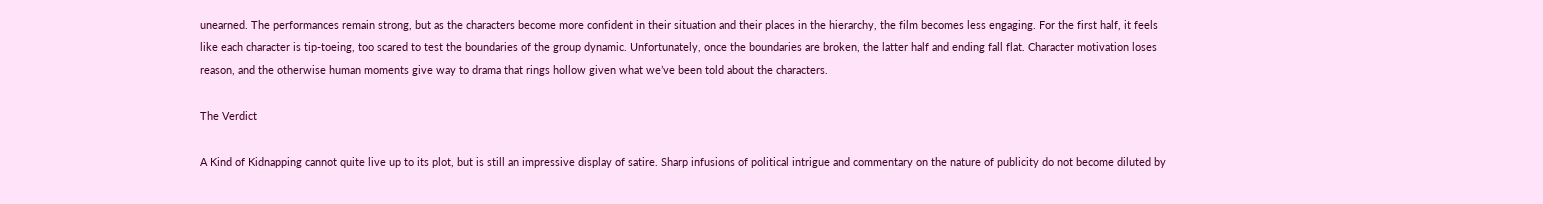unearned. The performances remain strong, but as the characters become more confident in their situation and their places in the hierarchy, the film becomes less engaging. For the first half, it feels like each character is tip-toeing, too scared to test the boundaries of the group dynamic. Unfortunately, once the boundaries are broken, the latter half and ending fall flat. Character motivation loses reason, and the otherwise human moments give way to drama that rings hollow given what we’ve been told about the characters.

The Verdict

A Kind of Kidnapping cannot quite live up to its plot, but is still an impressive display of satire. Sharp infusions of political intrigue and commentary on the nature of publicity do not become diluted by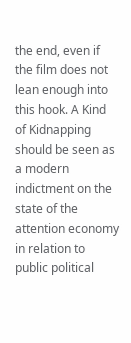the end, even if the film does not lean enough into this hook. A Kind of Kidnapping should be seen as a modern indictment on the state of the attention economy in relation to public political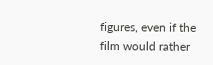figures, even if the film would rather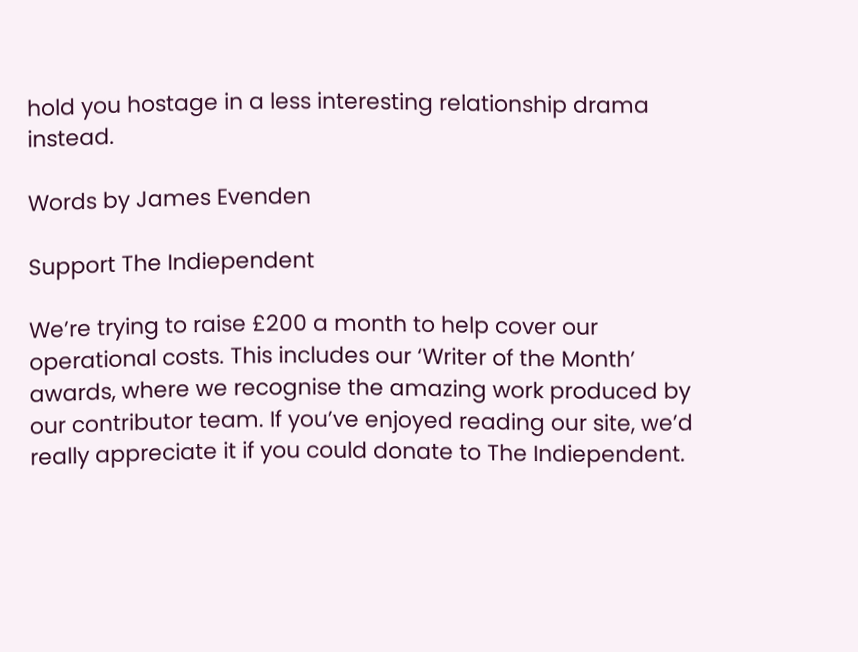hold you hostage in a less interesting relationship drama instead.

Words by James Evenden

Support The Indiependent

We’re trying to raise £200 a month to help cover our operational costs. This includes our ‘Writer of the Month’ awards, where we recognise the amazing work produced by our contributor team. If you’ve enjoyed reading our site, we’d really appreciate it if you could donate to The Indiependent.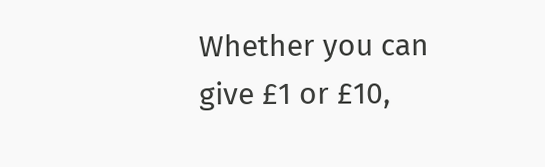Whether you can give £1 or £10,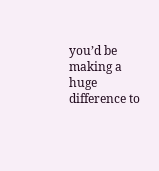you’d be making a huge difference to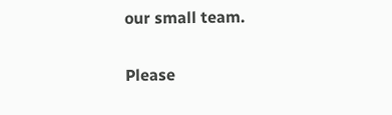our small team.


Please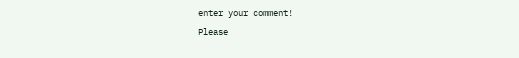enter your comment!
Please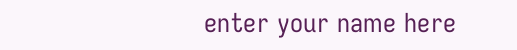enter your name here